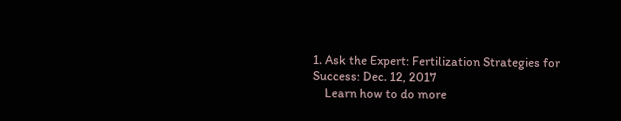1. Ask the Expert: Fertilization Strategies for Success: Dec. 12, 2017
    Learn how to do more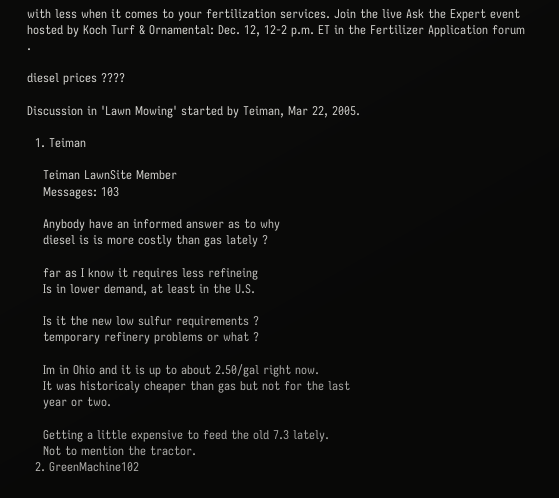with less when it comes to your fertilization services. Join the live Ask the Expert event hosted by Koch Turf & Ornamental: Dec. 12, 12-2 p.m. ET in the Fertilizer Application forum .

diesel prices ????

Discussion in 'Lawn Mowing' started by Teiman, Mar 22, 2005.

  1. Teiman

    Teiman LawnSite Member
    Messages: 103

    Anybody have an informed answer as to why
    diesel is is more costly than gas lately ?

    far as I know it requires less refineing
    Is in lower demand, at least in the U.S.

    Is it the new low sulfur requirements ?
    temporary refinery problems or what ?

    Im in Ohio and it is up to about 2.50/gal right now.
    It was historicaly cheaper than gas but not for the last
    year or two.

    Getting a little expensive to feed the old 7.3 lately.
    Not to mention the tractor.
  2. GreenMachine102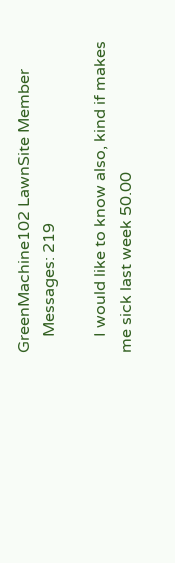GreenMachine102 LawnSite Member
    Messages: 219

    I would like to know also, kind if makes me sick last week 50.00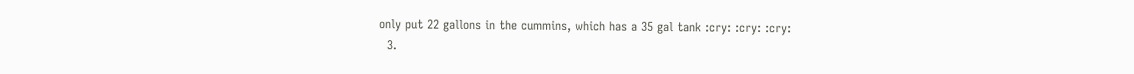only put 22 gallons in the cummins, which has a 35 gal tank :cry: :cry: :cry:
  3.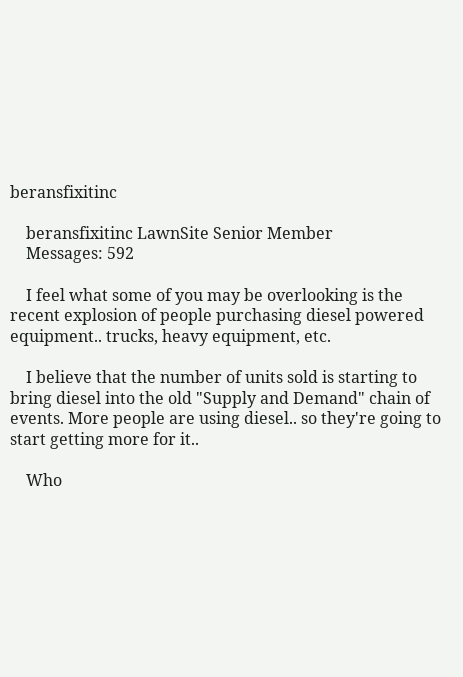beransfixitinc

    beransfixitinc LawnSite Senior Member
    Messages: 592

    I feel what some of you may be overlooking is the recent explosion of people purchasing diesel powered equipment.. trucks, heavy equipment, etc.

    I believe that the number of units sold is starting to bring diesel into the old "Supply and Demand" chain of events. More people are using diesel.. so they're going to start getting more for it..

    Who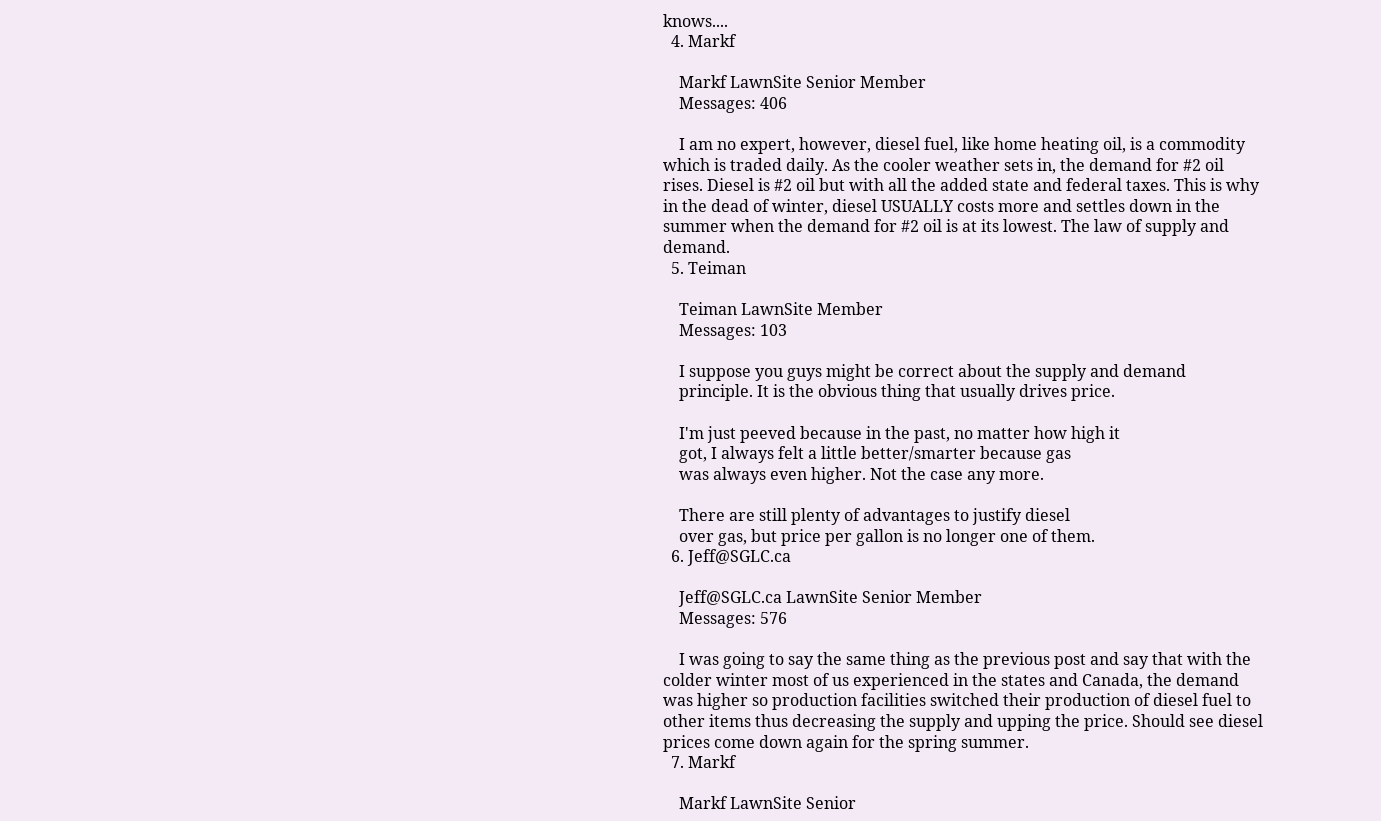knows....
  4. Markf

    Markf LawnSite Senior Member
    Messages: 406

    I am no expert, however, diesel fuel, like home heating oil, is a commodity which is traded daily. As the cooler weather sets in, the demand for #2 oil rises. Diesel is #2 oil but with all the added state and federal taxes. This is why in the dead of winter, diesel USUALLY costs more and settles down in the summer when the demand for #2 oil is at its lowest. The law of supply and demand.
  5. Teiman

    Teiman LawnSite Member
    Messages: 103

    I suppose you guys might be correct about the supply and demand
    principle. It is the obvious thing that usually drives price.

    I'm just peeved because in the past, no matter how high it
    got, I always felt a little better/smarter because gas
    was always even higher. Not the case any more.

    There are still plenty of advantages to justify diesel
    over gas, but price per gallon is no longer one of them.
  6. Jeff@SGLC.ca

    Jeff@SGLC.ca LawnSite Senior Member
    Messages: 576

    I was going to say the same thing as the previous post and say that with the colder winter most of us experienced in the states and Canada, the demand was higher so production facilities switched their production of diesel fuel to other items thus decreasing the supply and upping the price. Should see diesel prices come down again for the spring summer.
  7. Markf

    Markf LawnSite Senior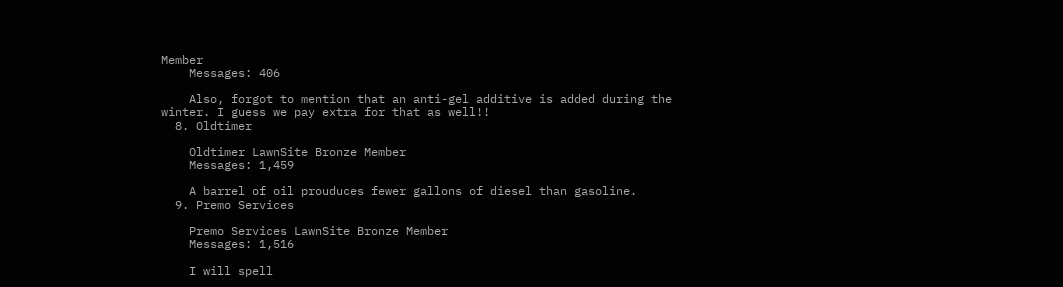Member
    Messages: 406

    Also, forgot to mention that an anti-gel additive is added during the winter. I guess we pay extra for that as well!!
  8. Oldtimer

    Oldtimer LawnSite Bronze Member
    Messages: 1,459

    A barrel of oil prouduces fewer gallons of diesel than gasoline.
  9. Premo Services

    Premo Services LawnSite Bronze Member
    Messages: 1,516

    I will spell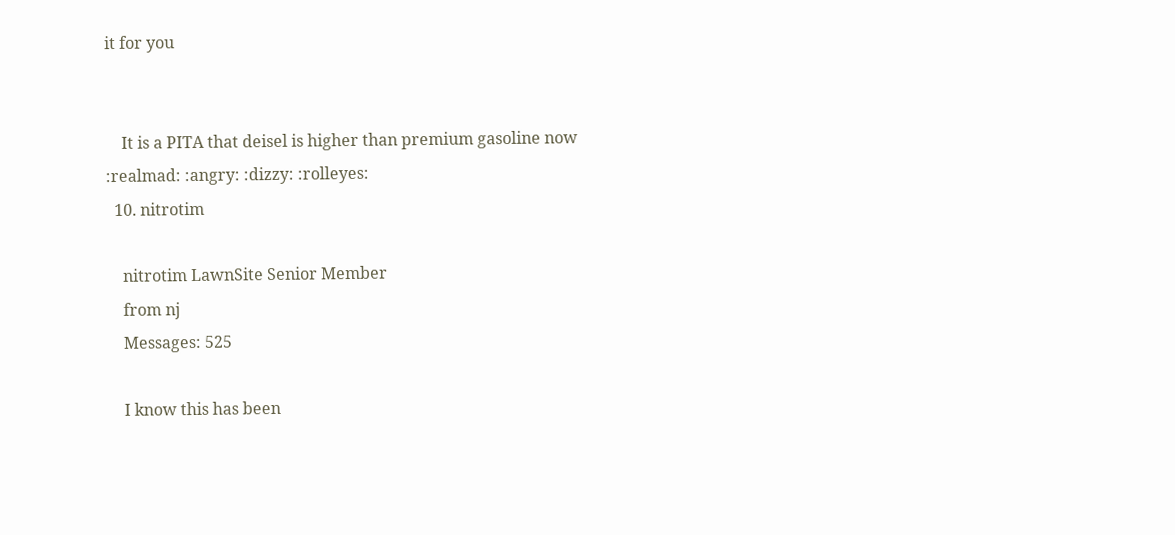it for you


    It is a PITA that deisel is higher than premium gasoline now :realmad: :angry: :dizzy: :rolleyes:
  10. nitrotim

    nitrotim LawnSite Senior Member
    from nj
    Messages: 525

    I know this has been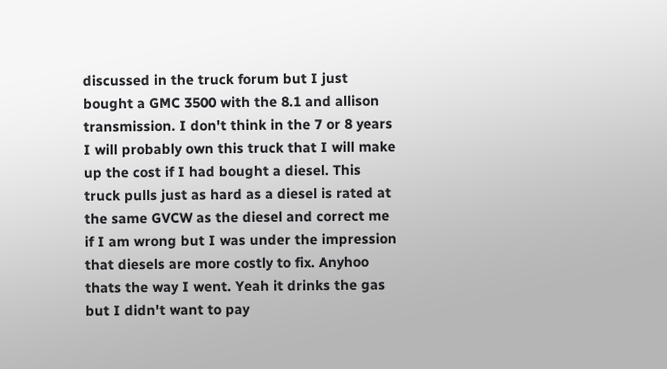discussed in the truck forum but I just bought a GMC 3500 with the 8.1 and allison transmission. I don't think in the 7 or 8 years I will probably own this truck that I will make up the cost if I had bought a diesel. This truck pulls just as hard as a diesel is rated at the same GVCW as the diesel and correct me if I am wrong but I was under the impression that diesels are more costly to fix. Anyhoo thats the way I went. Yeah it drinks the gas but I didn't want to pay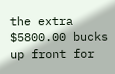the extra $5800.00 bucks up front for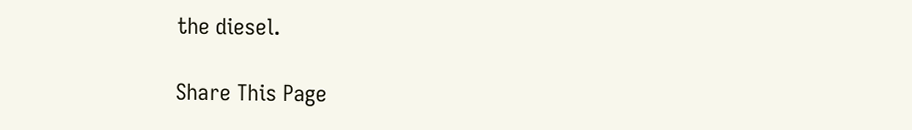the diesel.

Share This Page